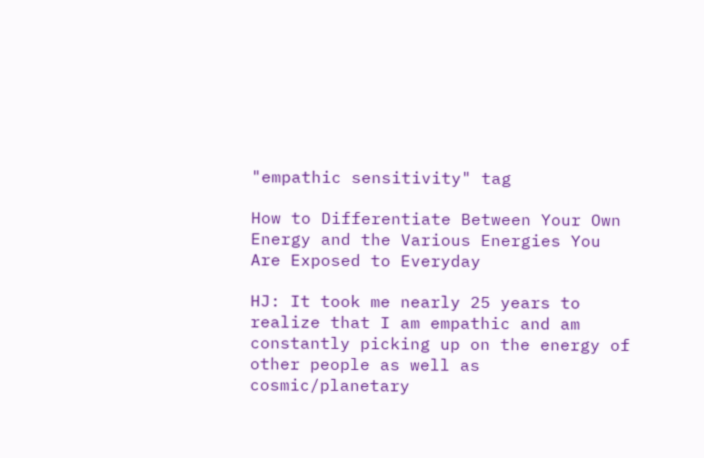"empathic sensitivity" tag

How to Differentiate Between Your Own Energy and the Various Energies You Are Exposed to Everyday

HJ: It took me nearly 25 years to realize that I am empathic and am constantly picking up on the energy of other people as well as cosmic/planetary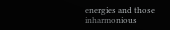energies and those inharmonious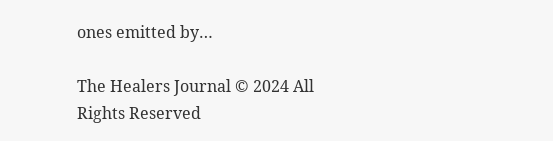ones emitted by…

The Healers Journal © 2024 All Rights Reserved